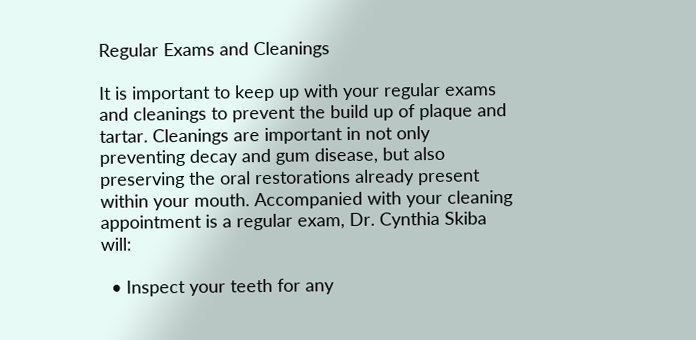Regular Exams and Cleanings

It is important to keep up with your regular exams and cleanings to prevent the build up of plaque and tartar. Cleanings are important in not only preventing decay and gum disease, but also preserving the oral restorations already present within your mouth. Accompanied with your cleaning appointment is a regular exam, Dr. Cynthia Skiba will:

  • Inspect your teeth for any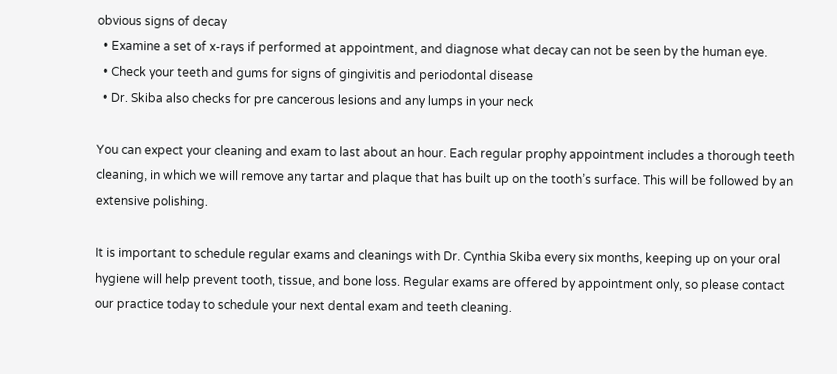obvious signs of decay
  • Examine a set of x-rays if performed at appointment, and diagnose what decay can not be seen by the human eye.
  • Check your teeth and gums for signs of gingivitis and periodontal disease
  • Dr. Skiba also checks for pre cancerous lesions and any lumps in your neck

You can expect your cleaning and exam to last about an hour. Each regular prophy appointment includes a thorough teeth cleaning, in which we will remove any tartar and plaque that has built up on the tooth’s surface. This will be followed by an extensive polishing.

It is important to schedule regular exams and cleanings with Dr. Cynthia Skiba every six months, keeping up on your oral hygiene will help prevent tooth, tissue, and bone loss. Regular exams are offered by appointment only, so please contact our practice today to schedule your next dental exam and teeth cleaning.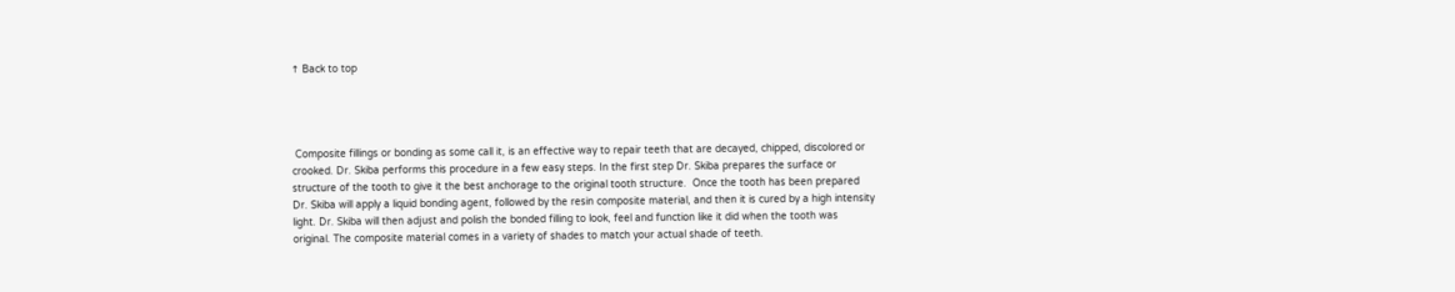↑ Back to top




 Composite fillings or bonding as some call it, is an effective way to repair teeth that are decayed, chipped, discolored or crooked. Dr. Skiba performs this procedure in a few easy steps. In the first step Dr. Skiba prepares the surface or structure of the tooth to give it the best anchorage to the original tooth structure.  Once the tooth has been prepared Dr. Skiba will apply a liquid bonding agent, followed by the resin composite material, and then it is cured by a high intensity light. Dr. Skiba will then adjust and polish the bonded filling to look, feel and function like it did when the tooth was original. The composite material comes in a variety of shades to match your actual shade of teeth.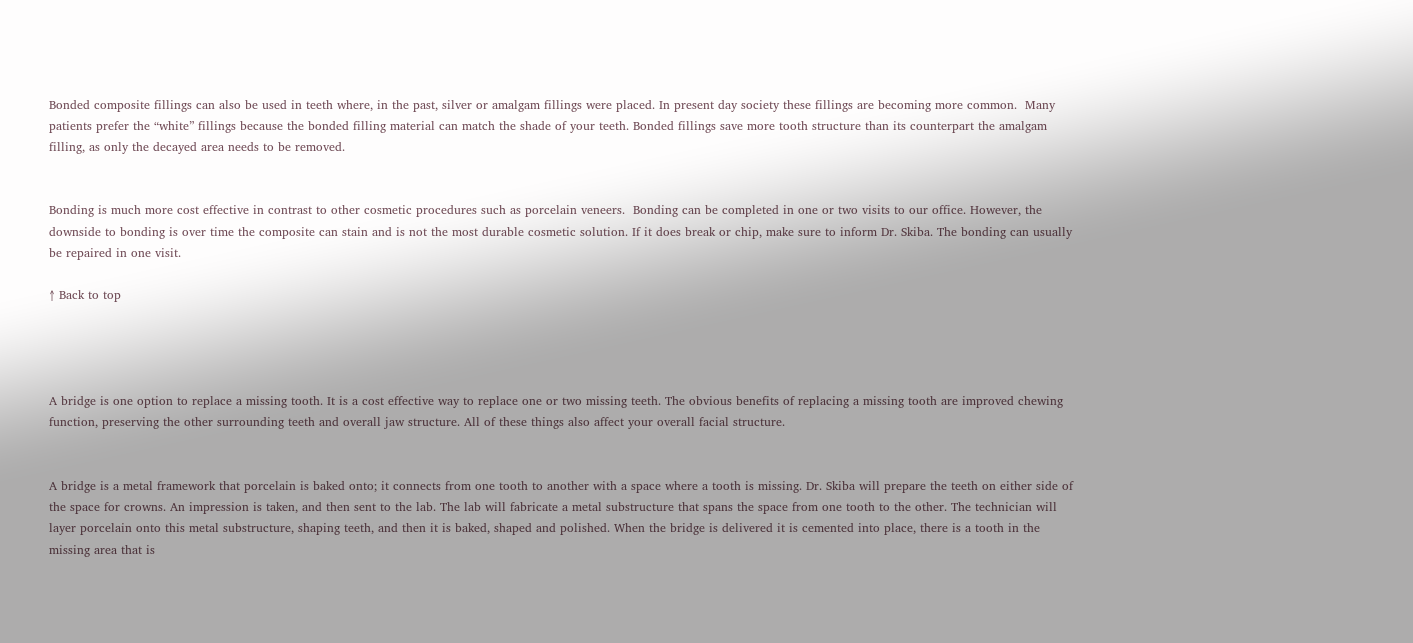Bonded composite fillings can also be used in teeth where, in the past, silver or amalgam fillings were placed. In present day society these fillings are becoming more common.  Many patients prefer the “white” fillings because the bonded filling material can match the shade of your teeth. Bonded fillings save more tooth structure than its counterpart the amalgam filling, as only the decayed area needs to be removed.


Bonding is much more cost effective in contrast to other cosmetic procedures such as porcelain veneers.  Bonding can be completed in one or two visits to our office. However, the downside to bonding is over time the composite can stain and is not the most durable cosmetic solution. If it does break or chip, make sure to inform Dr. Skiba. The bonding can usually be repaired in one visit.

↑ Back to top




A bridge is one option to replace a missing tooth. It is a cost effective way to replace one or two missing teeth. The obvious benefits of replacing a missing tooth are improved chewing function, preserving the other surrounding teeth and overall jaw structure. All of these things also affect your overall facial structure.


A bridge is a metal framework that porcelain is baked onto; it connects from one tooth to another with a space where a tooth is missing. Dr. Skiba will prepare the teeth on either side of the space for crowns. An impression is taken, and then sent to the lab. The lab will fabricate a metal substructure that spans the space from one tooth to the other. The technician will layer porcelain onto this metal substructure, shaping teeth, and then it is baked, shaped and polished. When the bridge is delivered it is cemented into place, there is a tooth in the missing area that is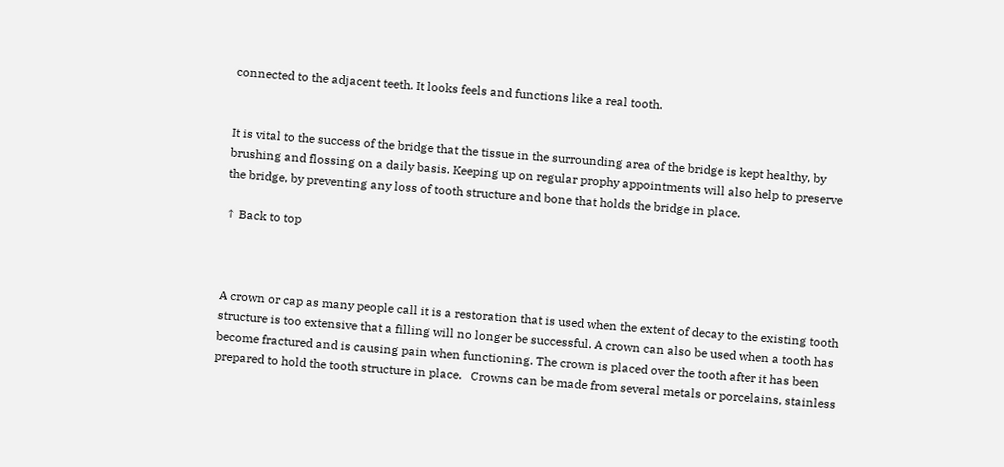connected to the adjacent teeth. It looks feels and functions like a real tooth.


It is vital to the success of the bridge that the tissue in the surrounding area of the bridge is kept healthy, by brushing and flossing on a daily basis. Keeping up on regular prophy appointments will also help to preserve the bridge, by preventing any loss of tooth structure and bone that holds the bridge in place.

↑ Back to top



A crown or cap as many people call it is a restoration that is used when the extent of decay to the existing tooth structure is too extensive that a filling will no longer be successful. A crown can also be used when a tooth has become fractured and is causing pain when functioning. The crown is placed over the tooth after it has been prepared to hold the tooth structure in place.   Crowns can be made from several metals or porcelains, stainless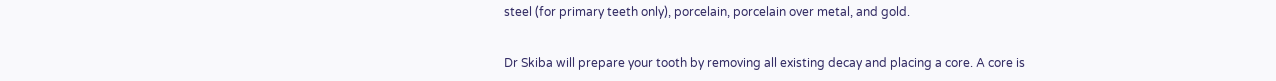steel (for primary teeth only), porcelain, porcelain over metal, and gold.


Dr Skiba will prepare your tooth by removing all existing decay and placing a core. A core is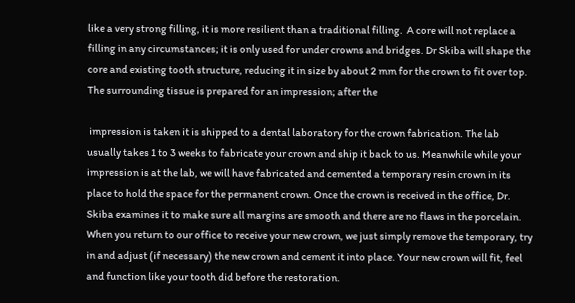like a very strong filling, it is more resilient than a traditional filling.  A core will not replace a filling in any circumstances; it is only used for under crowns and bridges. Dr Skiba will shape the core and existing tooth structure, reducing it in size by about 2 mm for the crown to fit over top. The surrounding tissue is prepared for an impression; after the

 impression is taken it is shipped to a dental laboratory for the crown fabrication. The lab usually takes 1 to 3 weeks to fabricate your crown and ship it back to us. Meanwhile while your impression is at the lab, we will have fabricated and cemented a temporary resin crown in its place to hold the space for the permanent crown. Once the crown is received in the office, Dr. Skiba examines it to make sure all margins are smooth and there are no flaws in the porcelain. When you return to our office to receive your new crown, we just simply remove the temporary, try in and adjust (if necessary) the new crown and cement it into place. Your new crown will fit, feel and function like your tooth did before the restoration.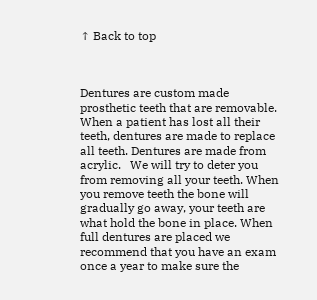↑ Back to top



Dentures are custom made prosthetic teeth that are removable.  When a patient has lost all their teeth, dentures are made to replace all teeth. Dentures are made from acrylic.   We will try to deter you from removing all your teeth. When you remove teeth the bone will gradually go away, your teeth are what hold the bone in place. When full dentures are placed we recommend that you have an exam once a year to make sure the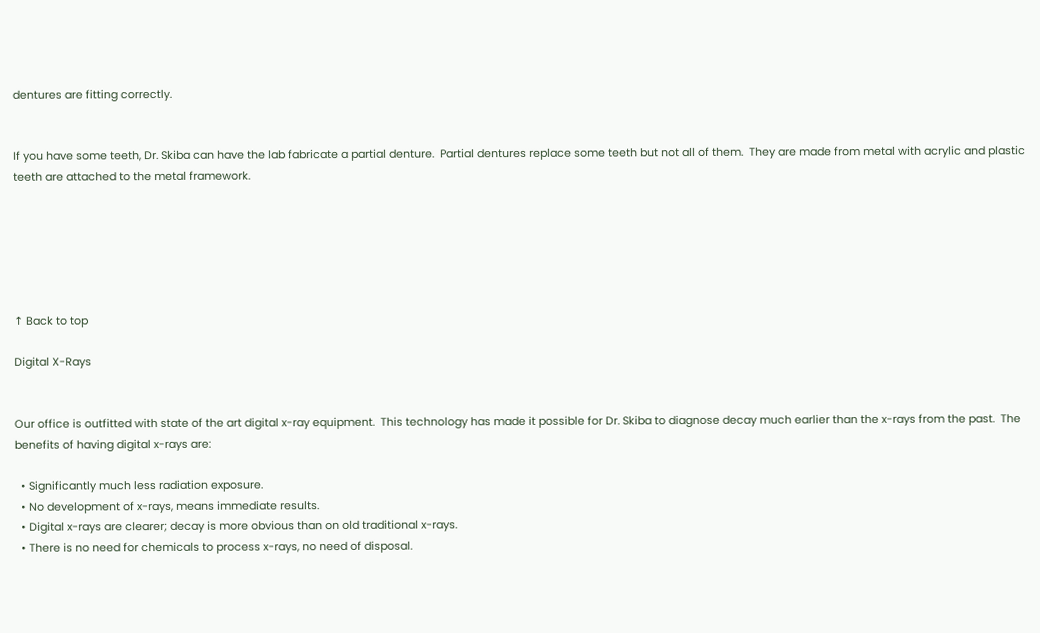dentures are fitting correctly.


If you have some teeth, Dr. Skiba can have the lab fabricate a partial denture.  Partial dentures replace some teeth but not all of them.  They are made from metal with acrylic and plastic teeth are attached to the metal framework.






↑ Back to top

Digital X-Rays


Our office is outfitted with state of the art digital x-ray equipment.  This technology has made it possible for Dr. Skiba to diagnose decay much earlier than the x-rays from the past.  The benefits of having digital x-rays are:

  • Significantly much less radiation exposure.
  • No development of x-rays, means immediate results.
  • Digital x-rays are clearer; decay is more obvious than on old traditional x-rays.
  • There is no need for chemicals to process x-rays, no need of disposal.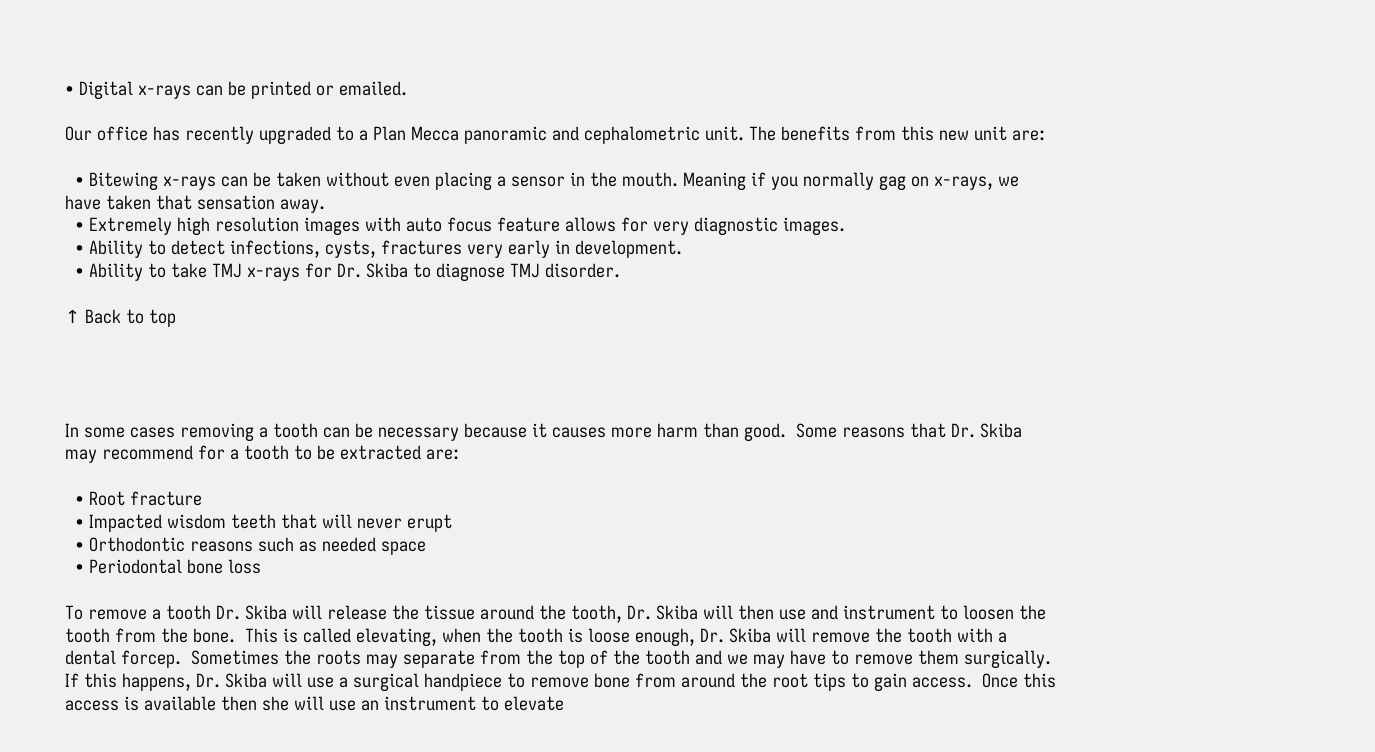• Digital x-rays can be printed or emailed.

Our office has recently upgraded to a Plan Mecca panoramic and cephalometric unit. The benefits from this new unit are:

  • Bitewing x-rays can be taken without even placing a sensor in the mouth. Meaning if you normally gag on x-rays, we have taken that sensation away.
  • Extremely high resolution images with auto focus feature allows for very diagnostic images.
  • Ability to detect infections, cysts, fractures very early in development.
  • Ability to take TMJ x-rays for Dr. Skiba to diagnose TMJ disorder.

↑ Back to top




In some cases removing a tooth can be necessary because it causes more harm than good.  Some reasons that Dr. Skiba may recommend for a tooth to be extracted are:

  • Root fracture
  • Impacted wisdom teeth that will never erupt
  • Orthodontic reasons such as needed space
  • Periodontal bone loss

To remove a tooth Dr. Skiba will release the tissue around the tooth, Dr. Skiba will then use and instrument to loosen the tooth from the bone.  This is called elevating, when the tooth is loose enough, Dr. Skiba will remove the tooth with a dental forcep.  Sometimes the roots may separate from the top of the tooth and we may have to remove them surgically.  If this happens, Dr. Skiba will use a surgical handpiece to remove bone from around the root tips to gain access.  Once this access is available then she will use an instrument to elevate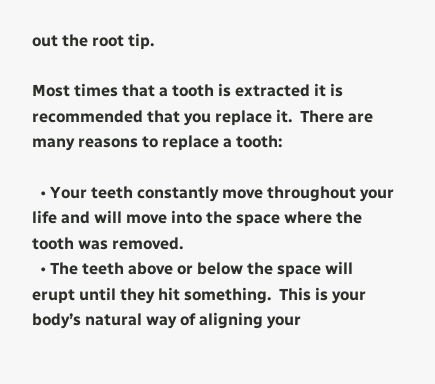out the root tip.

Most times that a tooth is extracted it is recommended that you replace it.  There are many reasons to replace a tooth:

  • Your teeth constantly move throughout your life and will move into the space where the tooth was removed.
  • The teeth above or below the space will erupt until they hit something.  This is your body’s natural way of aligning your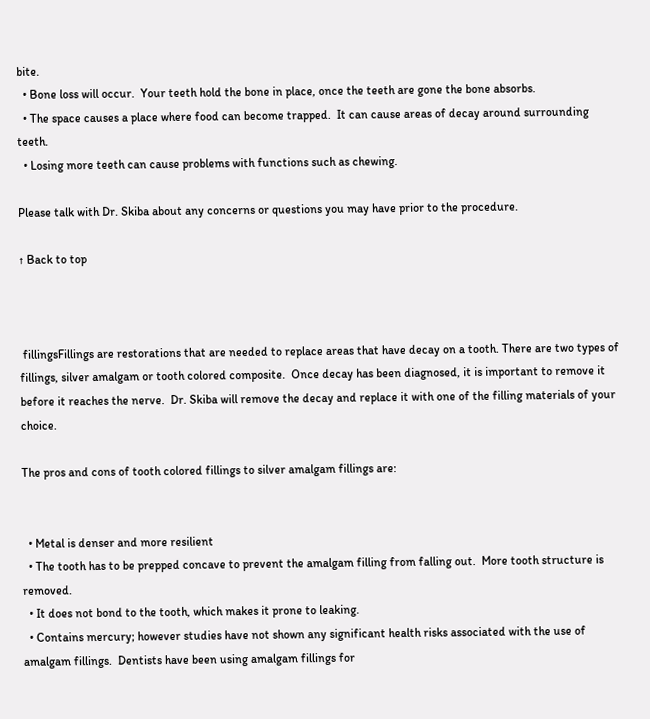bite.
  • Bone loss will occur.  Your teeth hold the bone in place, once the teeth are gone the bone absorbs.
  • The space causes a place where food can become trapped.  It can cause areas of decay around surrounding teeth.
  • Losing more teeth can cause problems with functions such as chewing.

Please talk with Dr. Skiba about any concerns or questions you may have prior to the procedure.

↑ Back to top



 fillingsFillings are restorations that are needed to replace areas that have decay on a tooth. There are two types of fillings, silver amalgam or tooth colored composite.  Once decay has been diagnosed, it is important to remove it before it reaches the nerve.  Dr. Skiba will remove the decay and replace it with one of the filling materials of your choice.

The pros and cons of tooth colored fillings to silver amalgam fillings are:


  • Metal is denser and more resilient
  • The tooth has to be prepped concave to prevent the amalgam filling from falling out.  More tooth structure is removed.
  • It does not bond to the tooth, which makes it prone to leaking.
  • Contains mercury; however studies have not shown any significant health risks associated with the use of amalgam fillings.  Dentists have been using amalgam fillings for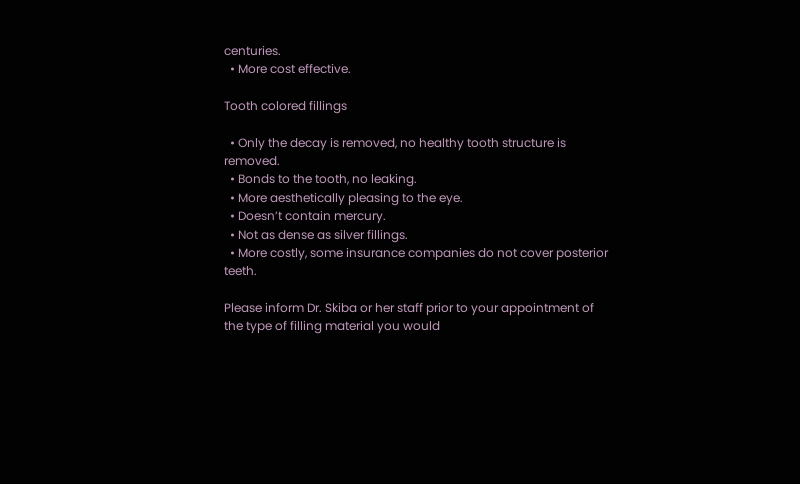centuries.
  • More cost effective.

Tooth colored fillings

  • Only the decay is removed, no healthy tooth structure is removed.
  • Bonds to the tooth, no leaking.
  • More aesthetically pleasing to the eye.
  • Doesn’t contain mercury.
  • Not as dense as silver fillings.
  • More costly, some insurance companies do not cover posterior teeth.

Please inform Dr. Skiba or her staff prior to your appointment of the type of filling material you would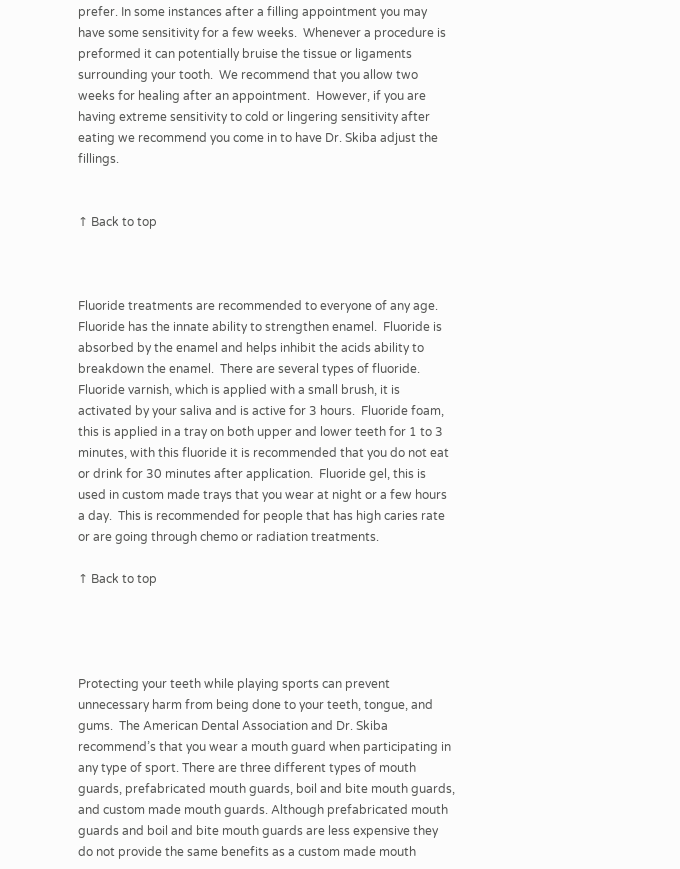prefer. In some instances after a filling appointment you may have some sensitivity for a few weeks.  Whenever a procedure is preformed it can potentially bruise the tissue or ligaments surrounding your tooth.  We recommend that you allow two weeks for healing after an appointment.  However, if you are having extreme sensitivity to cold or lingering sensitivity after eating we recommend you come in to have Dr. Skiba adjust the fillings.


↑ Back to top



Fluoride treatments are recommended to everyone of any age.  Fluoride has the innate ability to strengthen enamel.  Fluoride is absorbed by the enamel and helps inhibit the acids ability to breakdown the enamel.  There are several types of fluoride.  Fluoride varnish, which is applied with a small brush, it is activated by your saliva and is active for 3 hours.  Fluoride foam, this is applied in a tray on both upper and lower teeth for 1 to 3 minutes, with this fluoride it is recommended that you do not eat or drink for 30 minutes after application.  Fluoride gel, this is used in custom made trays that you wear at night or a few hours a day.  This is recommended for people that has high caries rate or are going through chemo or radiation treatments.

↑ Back to top




Protecting your teeth while playing sports can prevent unnecessary harm from being done to your teeth, tongue, and gums.  The American Dental Association and Dr. Skiba recommend’s that you wear a mouth guard when participating in any type of sport. There are three different types of mouth guards, prefabricated mouth guards, boil and bite mouth guards, and custom made mouth guards. Although prefabricated mouth guards and boil and bite mouth guards are less expensive they do not provide the same benefits as a custom made mouth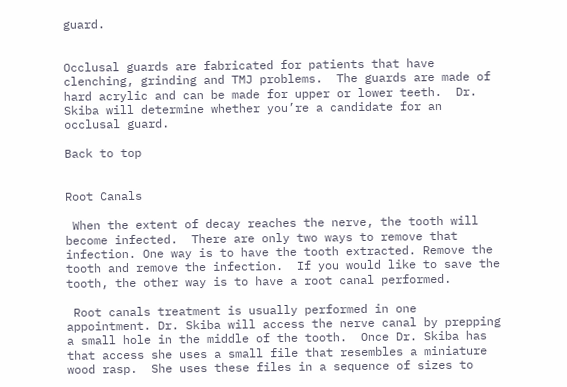guard.


Occlusal guards are fabricated for patients that have clenching, grinding and TMJ problems.  The guards are made of hard acrylic and can be made for upper or lower teeth.  Dr. Skiba will determine whether you’re a candidate for an occlusal guard.

Back to top


Root Canals

 When the extent of decay reaches the nerve, the tooth will become infected.  There are only two ways to remove that infection. One way is to have the tooth extracted. Remove the tooth and remove the infection.  If you would like to save the tooth, the other way is to have a root canal performed.

 Root canals treatment is usually performed in one appointment. Dr. Skiba will access the nerve canal by prepping a small hole in the middle of the tooth.  Once Dr. Skiba has that access she uses a small file that resembles a miniature wood rasp.  She uses these files in a sequence of sizes to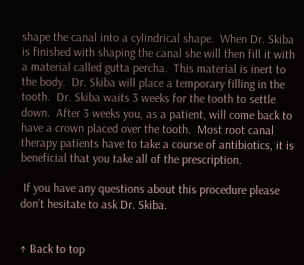shape the canal into a cylindrical shape.  When Dr. Skiba is finished with shaping the canal she will then fill it with a material called gutta percha.  This material is inert to the body.  Dr. Skiba will place a temporary filling in the tooth.  Dr. Skiba waits 3 weeks for the tooth to settle down.  After 3 weeks you, as a patient, will come back to have a crown placed over the tooth.  Most root canal therapy patients have to take a course of antibiotics, it is beneficial that you take all of the prescription.

 If you have any questions about this procedure please don’t hesitate to ask Dr. Skiba.


↑ Back to top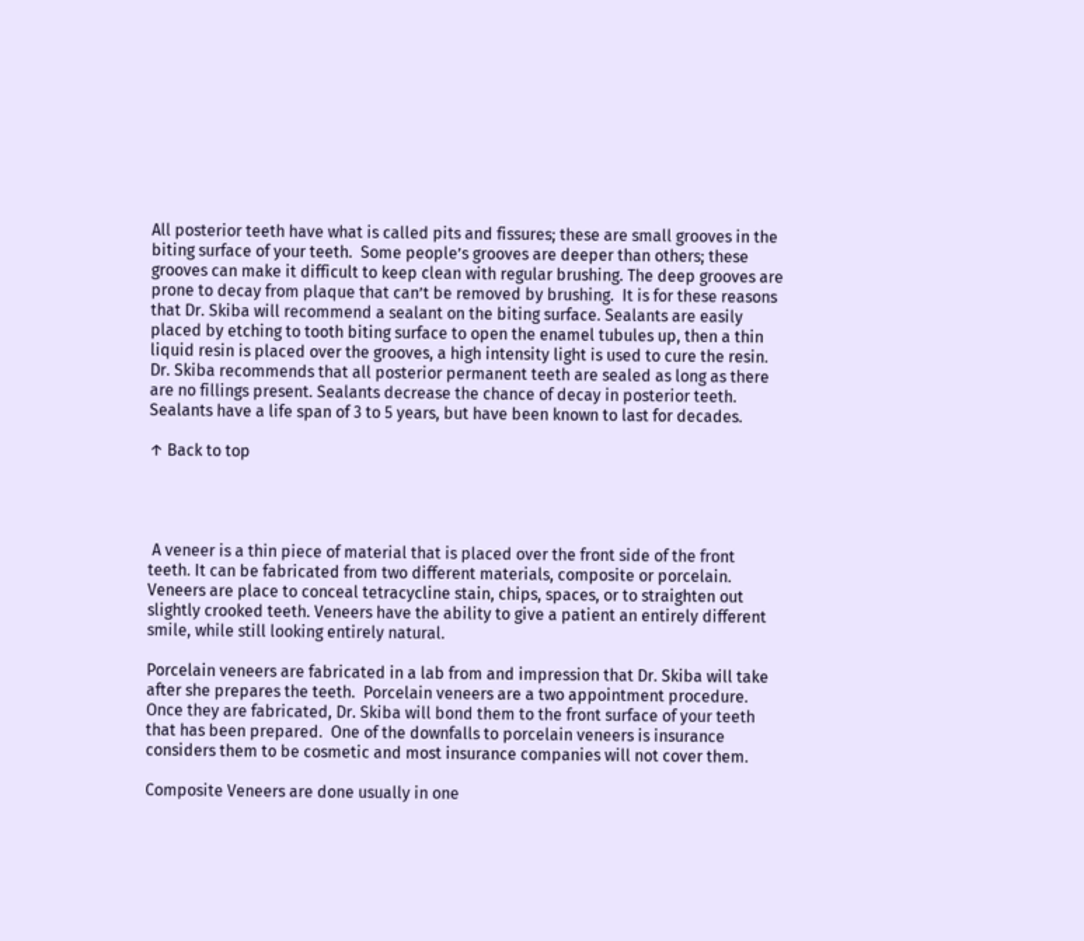All posterior teeth have what is called pits and fissures; these are small grooves in the biting surface of your teeth.  Some people’s grooves are deeper than others; these grooves can make it difficult to keep clean with regular brushing. The deep grooves are prone to decay from plaque that can’t be removed by brushing.  It is for these reasons that Dr. Skiba will recommend a sealant on the biting surface. Sealants are easily placed by etching to tooth biting surface to open the enamel tubules up, then a thin liquid resin is placed over the grooves, a high intensity light is used to cure the resin.  Dr. Skiba recommends that all posterior permanent teeth are sealed as long as there are no fillings present. Sealants decrease the chance of decay in posterior teeth. Sealants have a life span of 3 to 5 years, but have been known to last for decades.

↑ Back to top




 A veneer is a thin piece of material that is placed over the front side of the front teeth. It can be fabricated from two different materials, composite or porcelain. Veneers are place to conceal tetracycline stain, chips, spaces, or to straighten out slightly crooked teeth. Veneers have the ability to give a patient an entirely different smile, while still looking entirely natural.

Porcelain veneers are fabricated in a lab from and impression that Dr. Skiba will take after she prepares the teeth.  Porcelain veneers are a two appointment procedure.  Once they are fabricated, Dr. Skiba will bond them to the front surface of your teeth that has been prepared.  One of the downfalls to porcelain veneers is insurance considers them to be cosmetic and most insurance companies will not cover them.

Composite Veneers are done usually in one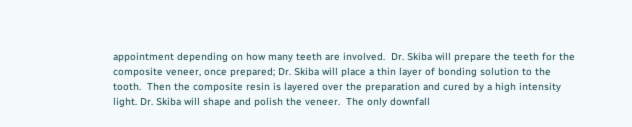appointment depending on how many teeth are involved.  Dr. Skiba will prepare the teeth for the composite veneer, once prepared; Dr. Skiba will place a thin layer of bonding solution to the tooth.  Then the composite resin is layered over the preparation and cured by a high intensity light. Dr. Skiba will shape and polish the veneer.  The only downfall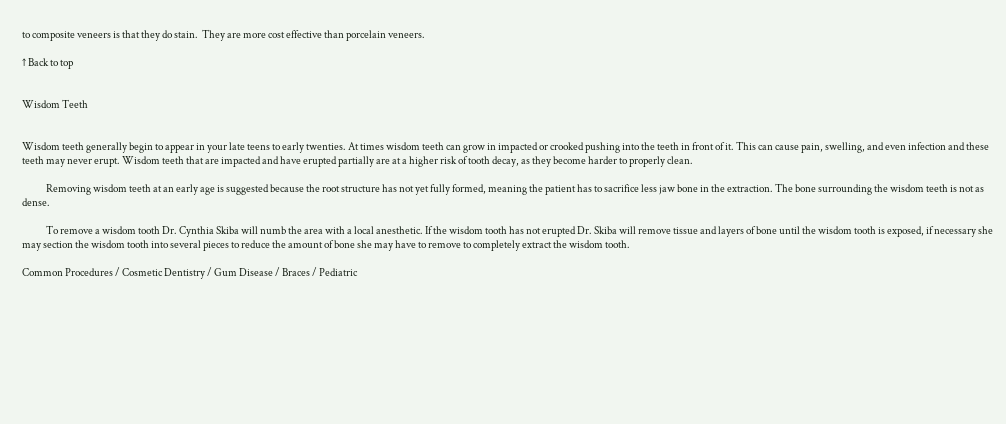to composite veneers is that they do stain.  They are more cost effective than porcelain veneers.

↑ Back to top


Wisdom Teeth


Wisdom teeth generally begin to appear in your late teens to early twenties. At times wisdom teeth can grow in impacted or crooked pushing into the teeth in front of it. This can cause pain, swelling, and even infection and these teeth may never erupt. Wisdom teeth that are impacted and have erupted partially are at a higher risk of tooth decay, as they become harder to properly clean.

            Removing wisdom teeth at an early age is suggested because the root structure has not yet fully formed, meaning the patient has to sacrifice less jaw bone in the extraction. The bone surrounding the wisdom teeth is not as dense.

            To remove a wisdom tooth Dr. Cynthia Skiba will numb the area with a local anesthetic. If the wisdom tooth has not erupted Dr. Skiba will remove tissue and layers of bone until the wisdom tooth is exposed, if necessary she may section the wisdom tooth into several pieces to reduce the amount of bone she may have to remove to completely extract the wisdom tooth.

Common Procedures / Cosmetic Dentistry / Gum Disease / Braces / Pediatric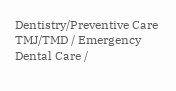Dentistry/Preventive Care TMJ/TMD / Emergency Dental Care /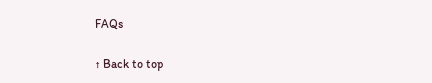FAQs

↑ Back to top